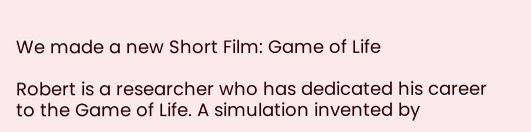We made a new Short Film: Game of Life

Robert is a researcher who has dedicated his career to the Game of Life. A simulation invented by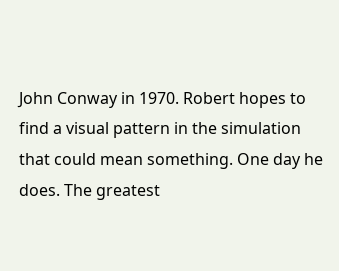John Conway in 1970. Robert hopes to find a visual pattern in the simulation that could mean something. One day he does. The greatest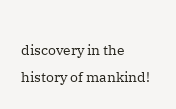discovery in the history of mankind!